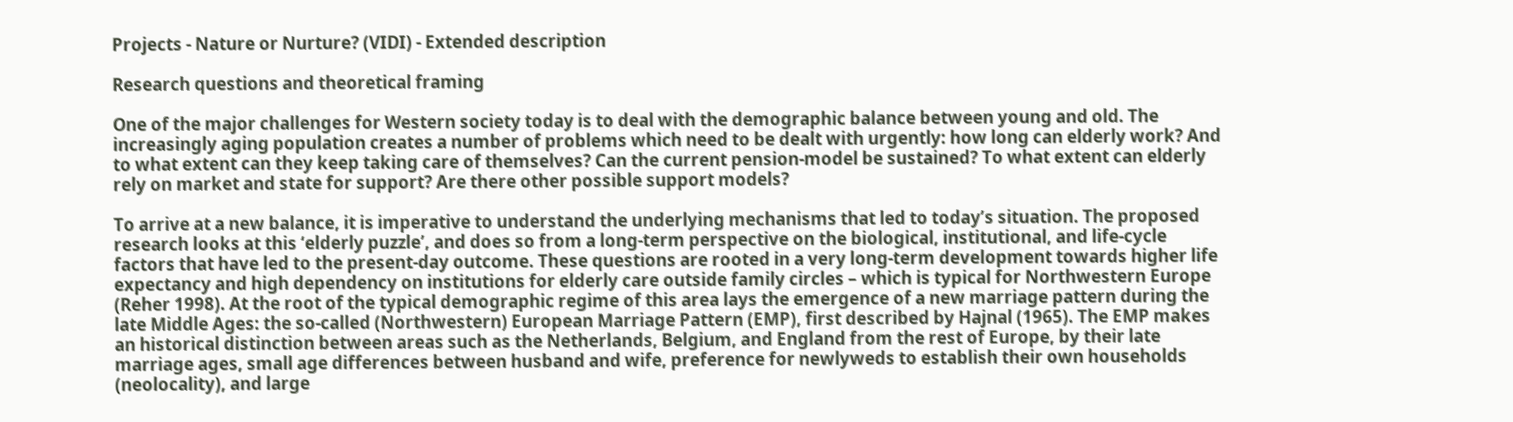Projects - Nature or Nurture? (VIDI) - Extended description

Research questions and theoretical framing

One of the major challenges for Western society today is to deal with the demographic balance between young and old. The increasingly aging population creates a number of problems which need to be dealt with urgently: how long can elderly work? And to what extent can they keep taking care of themselves? Can the current pension-model be sustained? To what extent can elderly rely on market and state for support? Are there other possible support models?

To arrive at a new balance, it is imperative to understand the underlying mechanisms that led to today’s situation. The proposed research looks at this ‘elderly puzzle’, and does so from a long-term perspective on the biological, institutional, and life-cycle factors that have led to the present-day outcome. These questions are rooted in a very long-term development towards higher life expectancy and high dependency on institutions for elderly care outside family circles – which is typical for Northwestern Europe (Reher 1998). At the root of the typical demographic regime of this area lays the emergence of a new marriage pattern during the late Middle Ages: the so-called (Northwestern) European Marriage Pattern (EMP), first described by Hajnal (1965). The EMP makes an historical distinction between areas such as the Netherlands, Belgium, and England from the rest of Europe, by their late marriage ages, small age differences between husband and wife, preference for newlyweds to establish their own households (neolocality), and large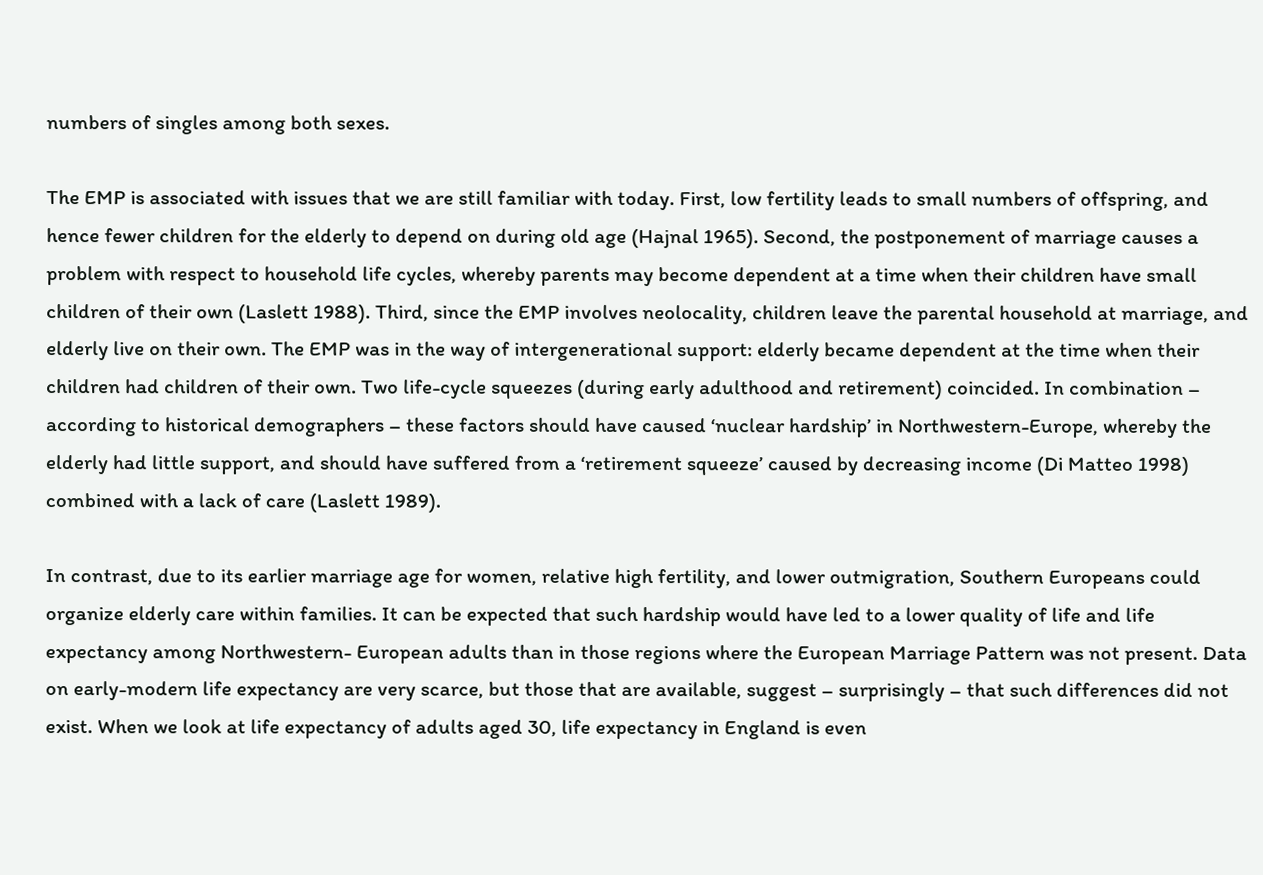numbers of singles among both sexes.

The EMP is associated with issues that we are still familiar with today. First, low fertility leads to small numbers of offspring, and hence fewer children for the elderly to depend on during old age (Hajnal 1965). Second, the postponement of marriage causes a problem with respect to household life cycles, whereby parents may become dependent at a time when their children have small children of their own (Laslett 1988). Third, since the EMP involves neolocality, children leave the parental household at marriage, and elderly live on their own. The EMP was in the way of intergenerational support: elderly became dependent at the time when their children had children of their own. Two life-cycle squeezes (during early adulthood and retirement) coincided. In combination – according to historical demographers – these factors should have caused ‘nuclear hardship’ in Northwestern-Europe, whereby the elderly had little support, and should have suffered from a ‘retirement squeeze’ caused by decreasing income (Di Matteo 1998) combined with a lack of care (Laslett 1989).

In contrast, due to its earlier marriage age for women, relative high fertility, and lower outmigration, Southern Europeans could organize elderly care within families. It can be expected that such hardship would have led to a lower quality of life and life expectancy among Northwestern- European adults than in those regions where the European Marriage Pattern was not present. Data on early-modern life expectancy are very scarce, but those that are available, suggest – surprisingly – that such differences did not exist. When we look at life expectancy of adults aged 30, life expectancy in England is even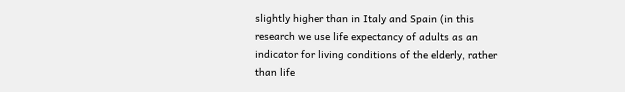slightly higher than in Italy and Spain (in this research we use life expectancy of adults as an indicator for living conditions of the elderly, rather than life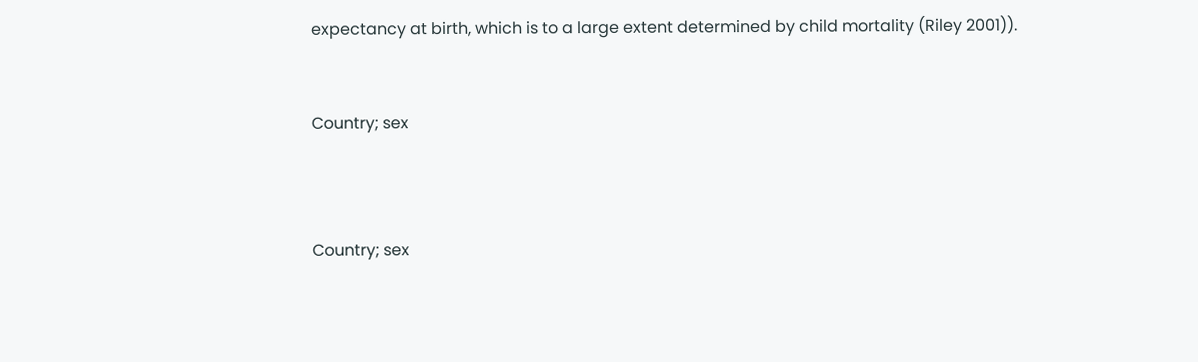expectancy at birth, which is to a large extent determined by child mortality (Riley 2001)).


Country; sex



Country; sex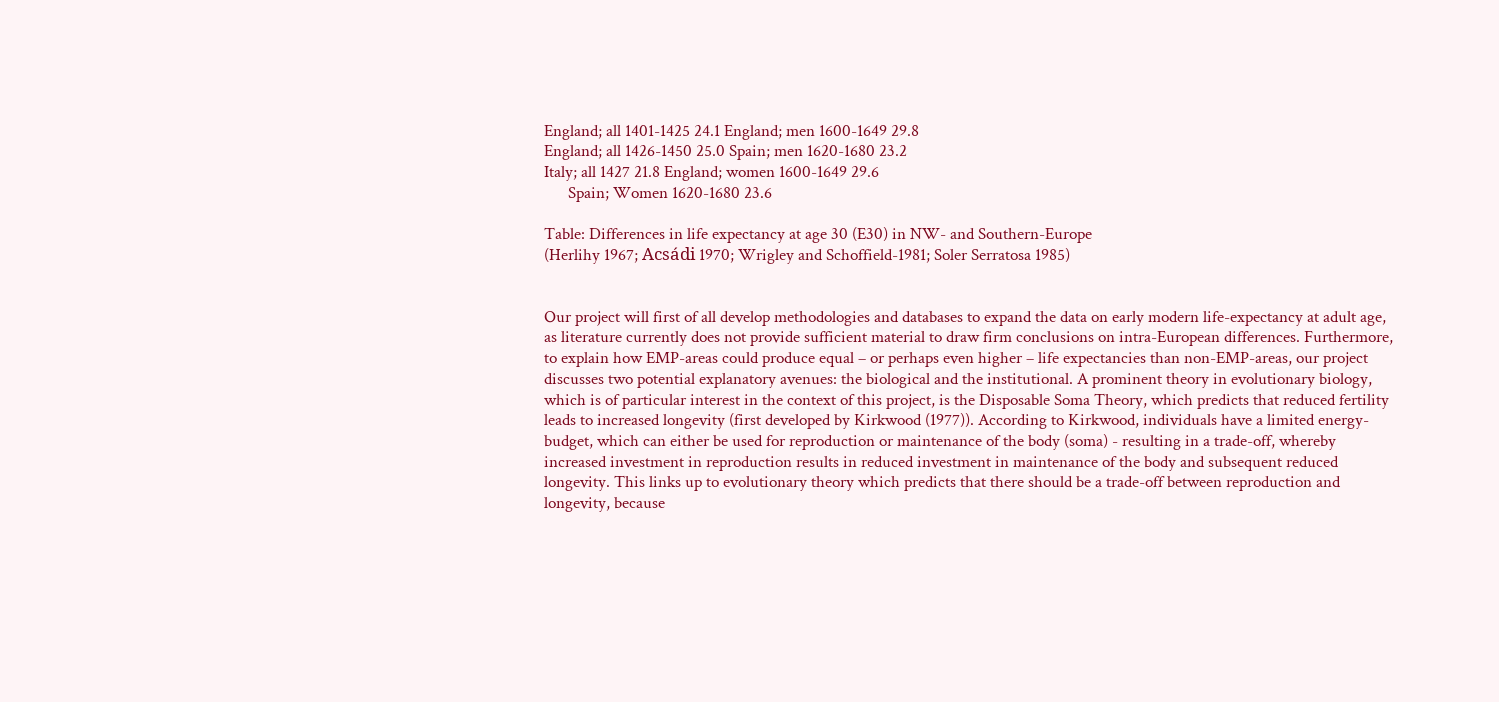England; all 1401-1425 24.1 England; men 1600-1649 29.8
England; all 1426-1450 25.0 Spain; men 1620-1680 23.2
Italy; all 1427 21.8 England; women 1600-1649 29.6
      Spain; Women 1620-1680 23.6

Table: Differences in life expectancy at age 30 (E30) in NW- and Southern-Europe
(Herlihy 1967; Acsádi 1970; Wrigley and Schoffield-1981; Soler Serratosa 1985)


Our project will first of all develop methodologies and databases to expand the data on early modern life-expectancy at adult age, as literature currently does not provide sufficient material to draw firm conclusions on intra-European differences. Furthermore, to explain how EMP-areas could produce equal – or perhaps even higher – life expectancies than non-EMP-areas, our project discusses two potential explanatory avenues: the biological and the institutional. A prominent theory in evolutionary biology, which is of particular interest in the context of this project, is the Disposable Soma Theory, which predicts that reduced fertility leads to increased longevity (first developed by Kirkwood (1977)). According to Kirkwood, individuals have a limited energy-budget, which can either be used for reproduction or maintenance of the body (soma) - resulting in a trade-off, whereby increased investment in reproduction results in reduced investment in maintenance of the body and subsequent reduced longevity. This links up to evolutionary theory which predicts that there should be a trade-off between reproduction and longevity, because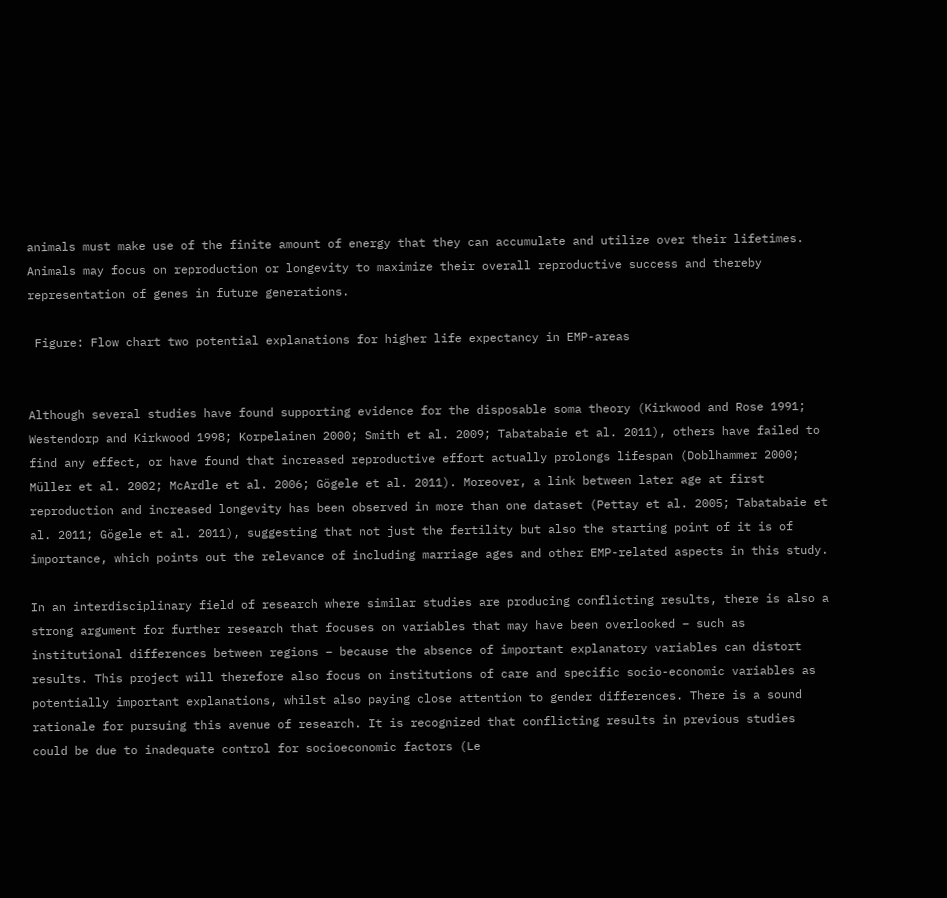animals must make use of the finite amount of energy that they can accumulate and utilize over their lifetimes. Animals may focus on reproduction or longevity to maximize their overall reproductive success and thereby representation of genes in future generations.

 Figure: Flow chart two potential explanations for higher life expectancy in EMP-areas


Although several studies have found supporting evidence for the disposable soma theory (Kirkwood and Rose 1991; Westendorp and Kirkwood 1998; Korpelainen 2000; Smith et al. 2009; Tabatabaie et al. 2011), others have failed to find any effect, or have found that increased reproductive effort actually prolongs lifespan (Doblhammer 2000; Müller et al. 2002; McArdle et al. 2006; Gögele et al. 2011). Moreover, a link between later age at first reproduction and increased longevity has been observed in more than one dataset (Pettay et al. 2005; Tabatabaie et al. 2011; Gögele et al. 2011), suggesting that not just the fertility but also the starting point of it is of importance, which points out the relevance of including marriage ages and other EMP-related aspects in this study.

In an interdisciplinary field of research where similar studies are producing conflicting results, there is also a strong argument for further research that focuses on variables that may have been overlooked – such as institutional differences between regions – because the absence of important explanatory variables can distort results. This project will therefore also focus on institutions of care and specific socio-economic variables as potentially important explanations, whilst also paying close attention to gender differences. There is a sound rationale for pursuing this avenue of research. It is recognized that conflicting results in previous studies could be due to inadequate control for socioeconomic factors (Le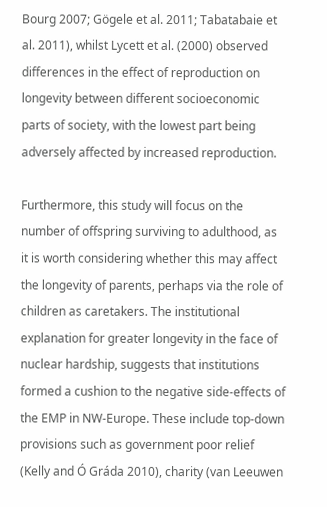Bourg 2007; Gögele et al. 2011; Tabatabaie et al. 2011), whilst Lycett et al. (2000) observed differences in the effect of reproduction on longevity between different socioeconomic parts of society, with the lowest part being adversely affected by increased reproduction.

Furthermore, this study will focus on the number of offspring surviving to adulthood, as it is worth considering whether this may affect the longevity of parents, perhaps via the role of children as caretakers. The institutional explanation for greater longevity in the face of nuclear hardship, suggests that institutions formed a cushion to the negative side-effects of the EMP in NW-Europe. These include top-down provisions such as government poor relief (Kelly and Ó Gráda 2010), charity (van Leeuwen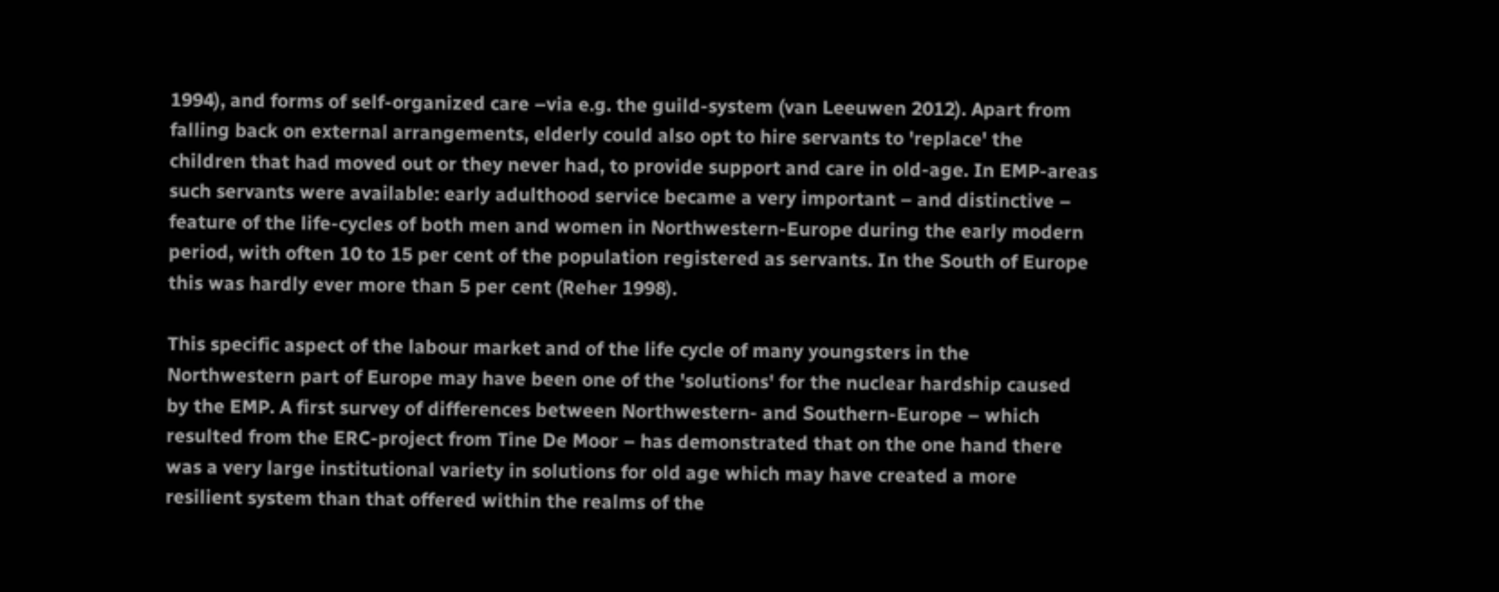1994), and forms of self-organized care –via e.g. the guild-system (van Leeuwen 2012). Apart from falling back on external arrangements, elderly could also opt to hire servants to 'replace' the children that had moved out or they never had, to provide support and care in old-age. In EMP-areas such servants were available: early adulthood service became a very important – and distinctive –  feature of the life-cycles of both men and women in Northwestern-Europe during the early modern period, with often 10 to 15 per cent of the population registered as servants. In the South of Europe this was hardly ever more than 5 per cent (Reher 1998).

This specific aspect of the labour market and of the life cycle of many youngsters in the Northwestern part of Europe may have been one of the 'solutions' for the nuclear hardship caused by the EMP. A first survey of differences between Northwestern- and Southern-Europe – which resulted from the ERC-project from Tine De Moor – has demonstrated that on the one hand there was a very large institutional variety in solutions for old age which may have created a more resilient system than that offered within the realms of the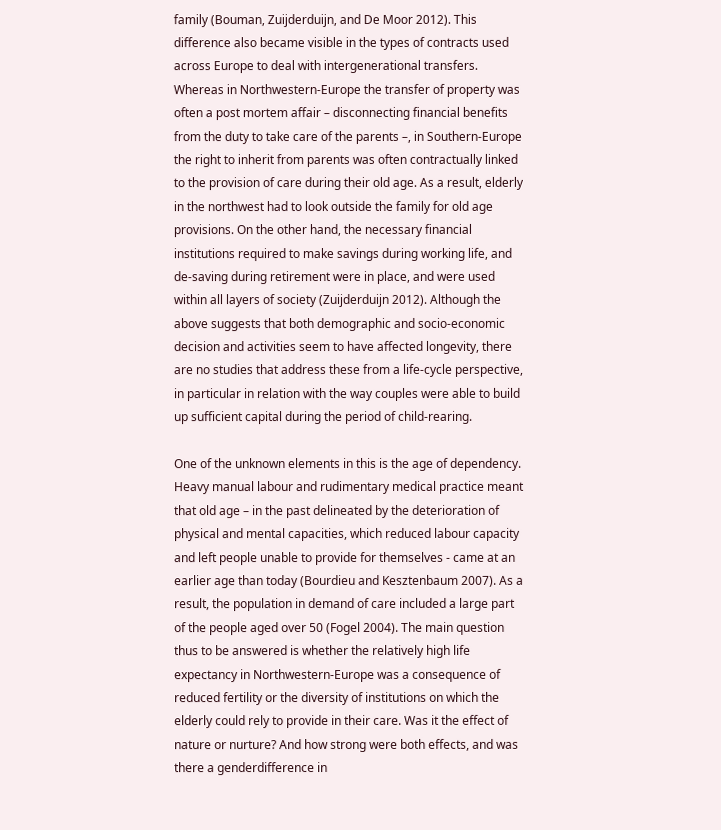family (Bouman, Zuijderduijn, and De Moor 2012). This difference also became visible in the types of contracts used across Europe to deal with intergenerational transfers. Whereas in Northwestern-Europe the transfer of property was often a post mortem affair – disconnecting financial benefits from the duty to take care of the parents –, in Southern-Europe the right to inherit from parents was often contractually linked to the provision of care during their old age. As a result, elderly in the northwest had to look outside the family for old age provisions. On the other hand, the necessary financial institutions required to make savings during working life, and de-saving during retirement were in place, and were used within all layers of society (Zuijderduijn 2012). Although the above suggests that both demographic and socio-economic decision and activities seem to have affected longevity, there are no studies that address these from a life-cycle perspective, in particular in relation with the way couples were able to build up sufficient capital during the period of child-rearing.

One of the unknown elements in this is the age of dependency. Heavy manual labour and rudimentary medical practice meant that old age – in the past delineated by the deterioration of physical and mental capacities, which reduced labour capacity and left people unable to provide for themselves - came at an earlier age than today (Bourdieu and Kesztenbaum 2007). As a result, the population in demand of care included a large part of the people aged over 50 (Fogel 2004). The main question thus to be answered is whether the relatively high life expectancy in Northwestern-Europe was a consequence of reduced fertility or the diversity of institutions on which the elderly could rely to provide in their care. Was it the effect of nature or nurture? And how strong were both effects, and was there a genderdifference in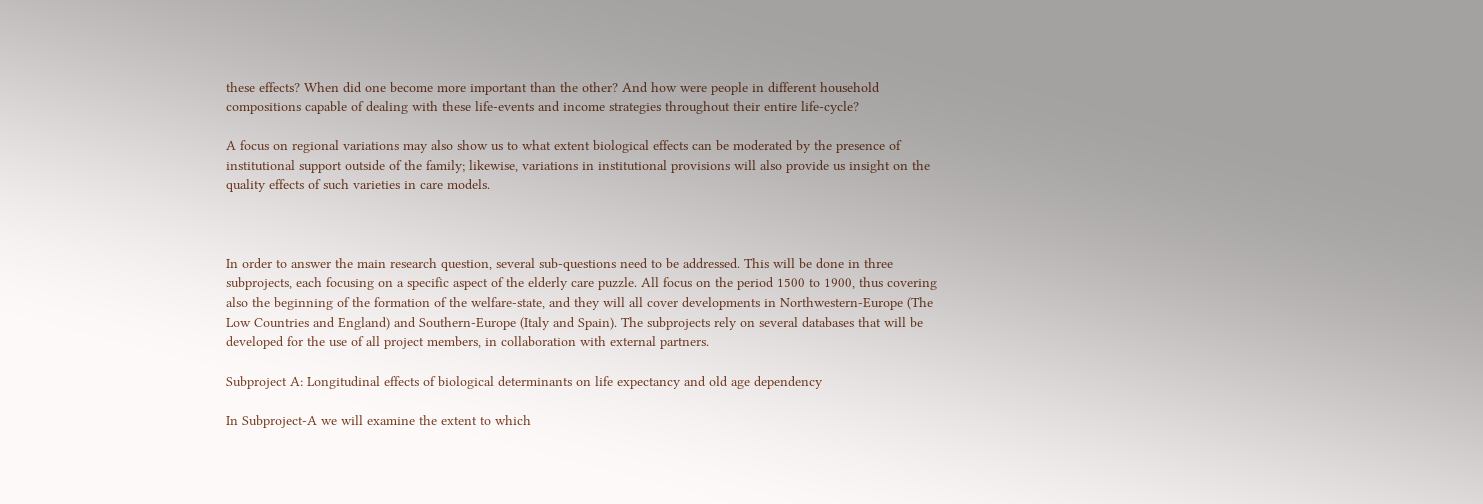these effects? When did one become more important than the other? And how were people in different household compositions capable of dealing with these life-events and income strategies throughout their entire life-cycle?

A focus on regional variations may also show us to what extent biological effects can be moderated by the presence of institutional support outside of the family; likewise, variations in institutional provisions will also provide us insight on the quality effects of such varieties in care models.



In order to answer the main research question, several sub-questions need to be addressed. This will be done in three subprojects, each focusing on a specific aspect of the elderly care puzzle. All focus on the period 1500 to 1900, thus covering also the beginning of the formation of the welfare-state, and they will all cover developments in Northwestern-Europe (The Low Countries and England) and Southern-Europe (Italy and Spain). The subprojects rely on several databases that will be developed for the use of all project members, in collaboration with external partners.

Subproject A: Longitudinal effects of biological determinants on life expectancy and old age dependency

In Subproject-A we will examine the extent to which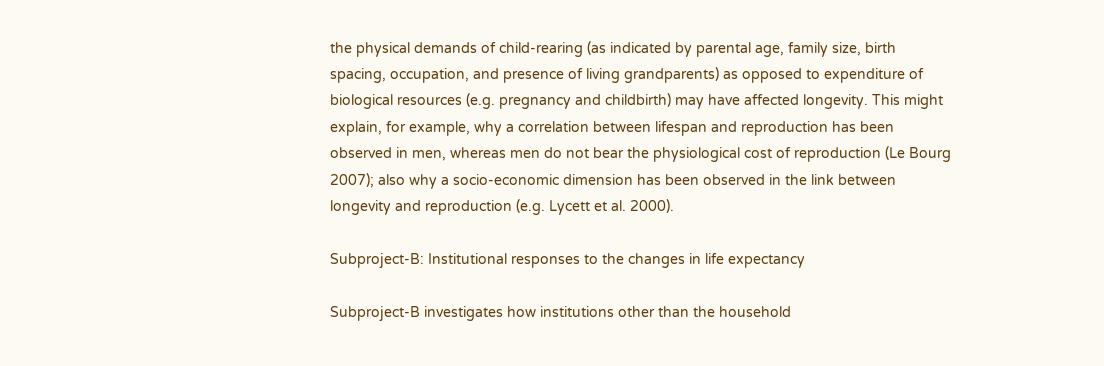the physical demands of child-rearing (as indicated by parental age, family size, birth spacing, occupation, and presence of living grandparents) as opposed to expenditure of biological resources (e.g. pregnancy and childbirth) may have affected longevity. This might explain, for example, why a correlation between lifespan and reproduction has been observed in men, whereas men do not bear the physiological cost of reproduction (Le Bourg 2007); also why a socio-economic dimension has been observed in the link between longevity and reproduction (e.g. Lycett et al. 2000).

Subproject-B: Institutional responses to the changes in life expectancy

Subproject-B investigates how institutions other than the household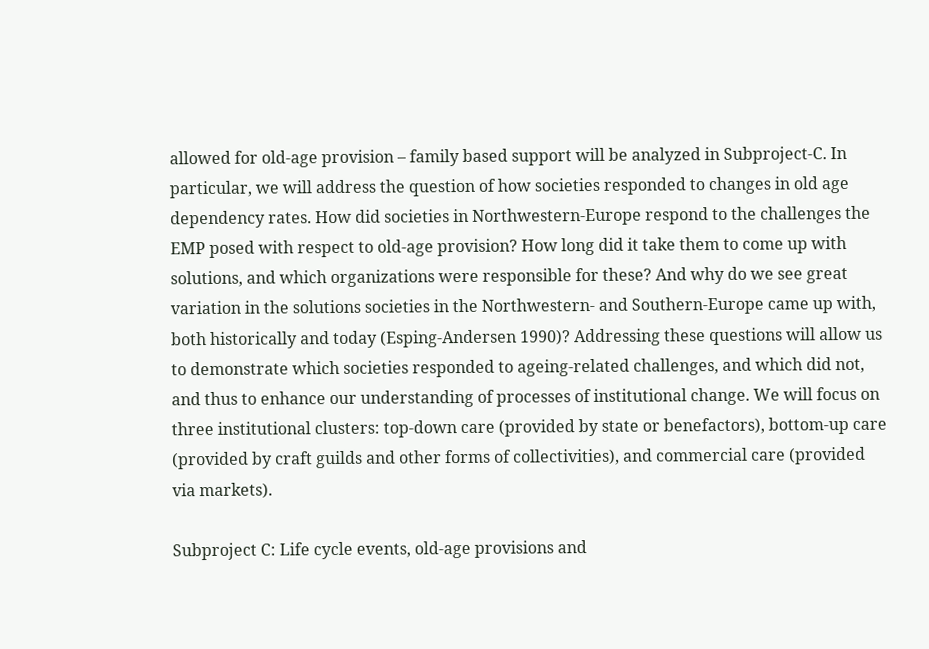allowed for old-age provision – family based support will be analyzed in Subproject-C. In particular, we will address the question of how societies responded to changes in old age dependency rates. How did societies in Northwestern-Europe respond to the challenges the EMP posed with respect to old-age provision? How long did it take them to come up with solutions, and which organizations were responsible for these? And why do we see great variation in the solutions societies in the Northwestern- and Southern-Europe came up with, both historically and today (Esping-Andersen 1990)? Addressing these questions will allow us to demonstrate which societies responded to ageing-related challenges, and which did not, and thus to enhance our understanding of processes of institutional change. We will focus on three institutional clusters: top-down care (provided by state or benefactors), bottom-up care (provided by craft guilds and other forms of collectivities), and commercial care (provided via markets).

Subproject C: Life cycle events, old-age provisions and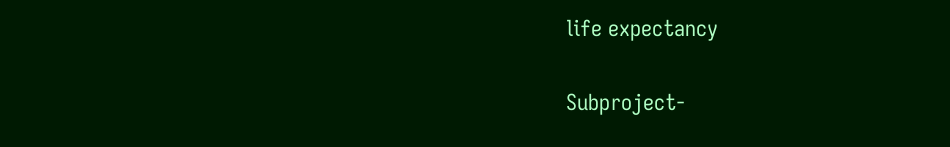life expectancy

Subproject-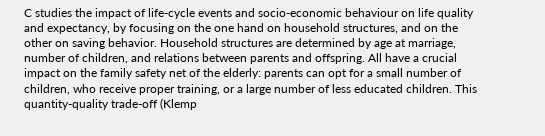C studies the impact of life-cycle events and socio-economic behaviour on life quality and expectancy, by focusing on the one hand on household structures, and on the other on saving behavior. Household structures are determined by age at marriage, number of children, and relations between parents and offspring. All have a crucial impact on the family safety net of the elderly: parents can opt for a small number of children, who receive proper training, or a large number of less educated children. This quantity-quality trade-off (Klemp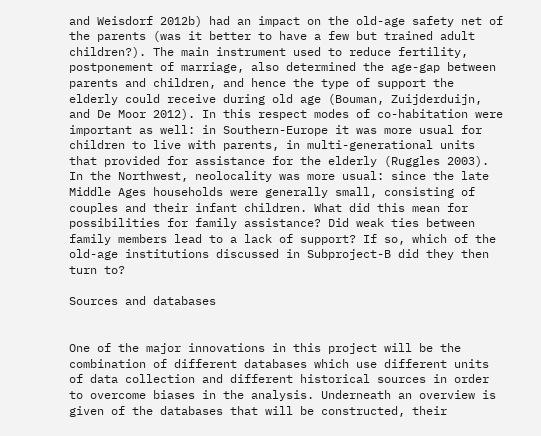and Weisdorf 2012b) had an impact on the old-age safety net of the parents (was it better to have a few but trained adult children?). The main instrument used to reduce fertility, postponement of marriage, also determined the age-gap between parents and children, and hence the type of support the elderly could receive during old age (Bouman, Zuijderduijn, and De Moor 2012). In this respect modes of co-habitation were important as well: in Southern-Europe it was more usual for children to live with parents, in multi-generational units that provided for assistance for the elderly (Ruggles 2003). In the Northwest, neolocality was more usual: since the late Middle Ages households were generally small, consisting of couples and their infant children. What did this mean for possibilities for family assistance? Did weak ties between family members lead to a lack of support? If so, which of the old-age institutions discussed in Subproject-B did they then turn to?

Sources and databases


One of the major innovations in this project will be the combination of different databases which use different units of data collection and different historical sources in order to overcome biases in the analysis. Underneath an overview is given of the databases that will be constructed, their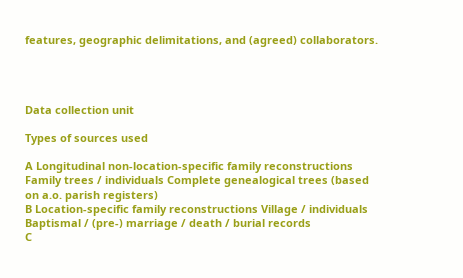features, geographic delimitations, and (agreed) collaborators.




Data collection unit

Types of sources used

A Longitudinal non-location-specific family reconstructions Family trees / individuals Complete genealogical trees (based on a.o. parish registers)
B Location-specific family reconstructions Village / individuals Baptismal / (pre-) marriage / death / burial records
C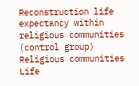Reconstruction life expectancy within religious communities (control group) Religious communities Life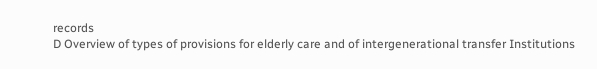records
D Overview of types of provisions for elderly care and of intergenerational transfer Institutions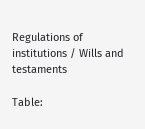Regulations of institutions / Wills and testaments

Table: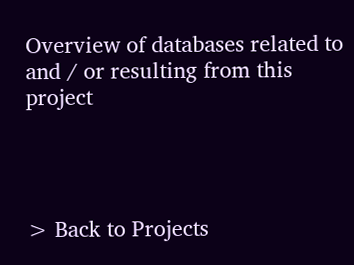Overview of databases related to and / or resulting from this project




> Back to Projects